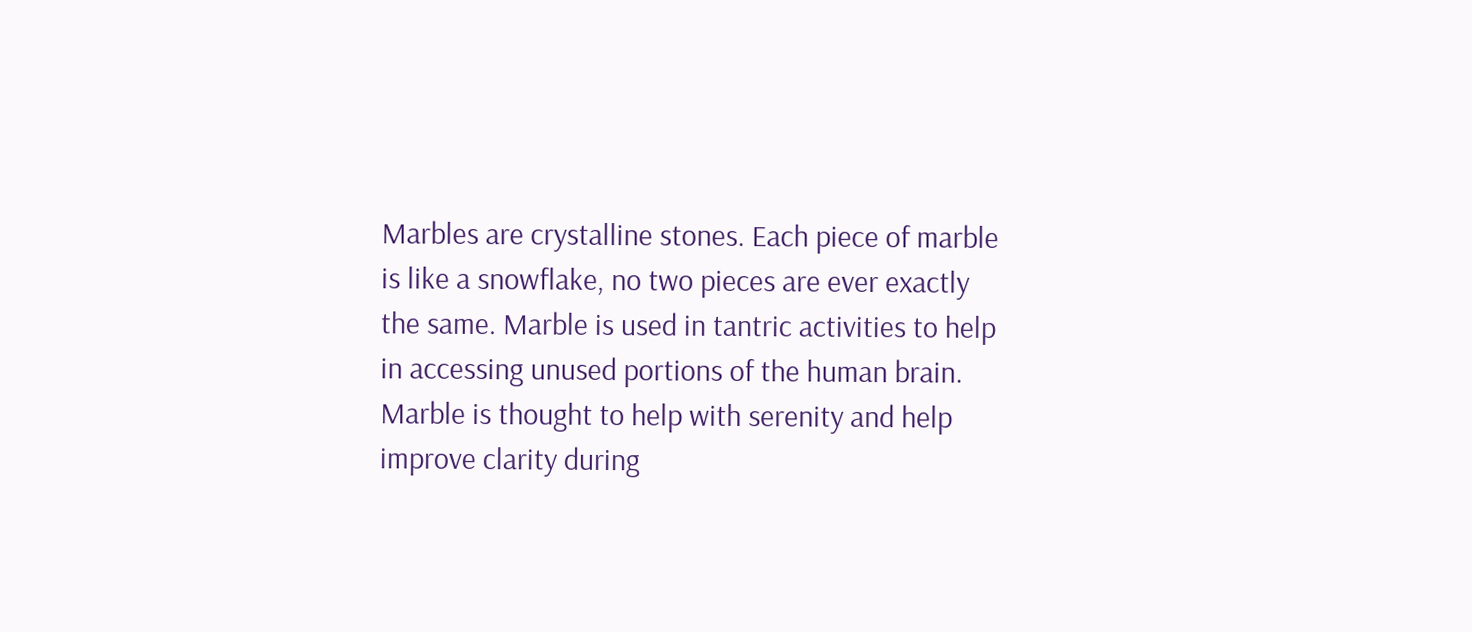Marbles are crystalline stones. Each piece of marble is like a snowflake, no two pieces are ever exactly the same. Marble is used in tantric activities to help in accessing unused portions of the human brain. Marble is thought to help with serenity and help improve clarity during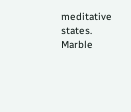meditative states. Marble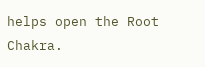helps open the Root Chakra.